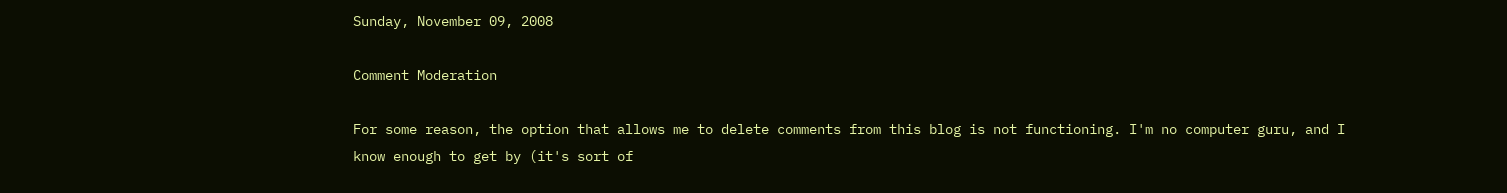Sunday, November 09, 2008

Comment Moderation

For some reason, the option that allows me to delete comments from this blog is not functioning. I'm no computer guru, and I know enough to get by (it's sort of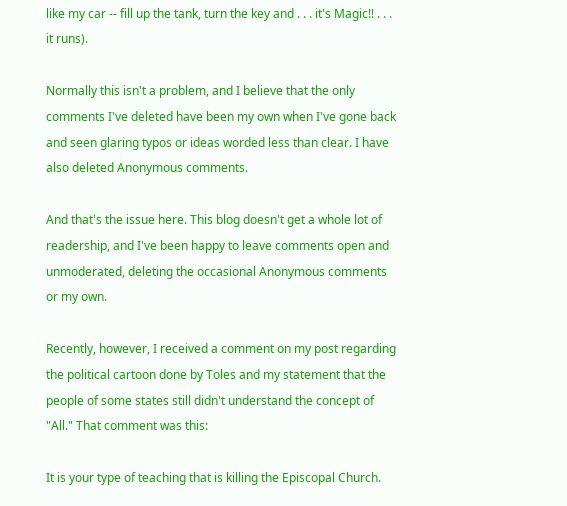like my car -- fill up the tank, turn the key and . . . it's Magic!! . . . it runs).

Normally this isn't a problem, and I believe that the only comments I've deleted have been my own when I've gone back and seen glaring typos or ideas worded less than clear. I have also deleted Anonymous comments.

And that's the issue here. This blog doesn't get a whole lot of readership, and I've been happy to leave comments open and unmoderated, deleting the occasional Anonymous comments or my own.

Recently, however, I received a comment on my post regarding the political cartoon done by Toles and my statement that the people of some states still didn't understand the concept of "All." That comment was this:

It is your type of teaching that is killing the Episcopal Church.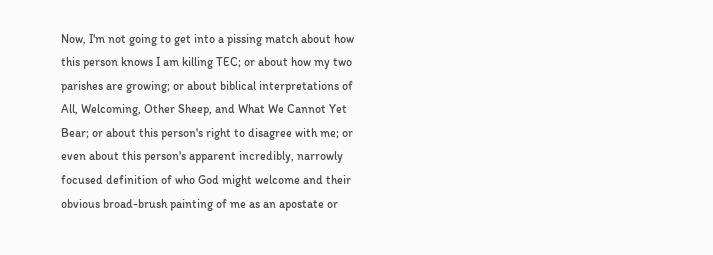Now, I'm not going to get into a pissing match about how this person knows I am killing TEC; or about how my two parishes are growing; or about biblical interpretations of All, Welcoming, Other Sheep, and What We Cannot Yet Bear; or about this person's right to disagree with me; or even about this person's apparent incredibly, narrowly focused definition of who God might welcome and their obvious broad-brush painting of me as an apostate or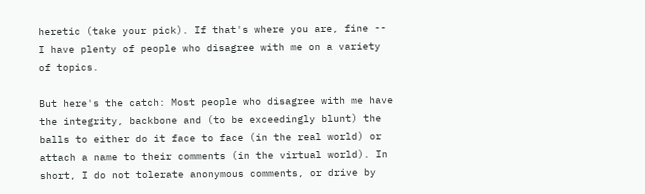heretic (take your pick). If that's where you are, fine -- I have plenty of people who disagree with me on a variety of topics.

But here's the catch: Most people who disagree with me have the integrity, backbone and (to be exceedingly blunt) the balls to either do it face to face (in the real world) or attach a name to their comments (in the virtual world). In short, I do not tolerate anonymous comments, or drive by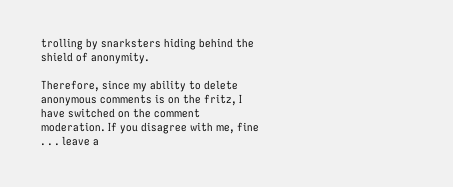trolling by snarksters hiding behind the shield of anonymity.

Therefore, since my ability to delete anonymous comments is on the fritz, I have switched on the comment moderation. If you disagree with me, fine . . . leave a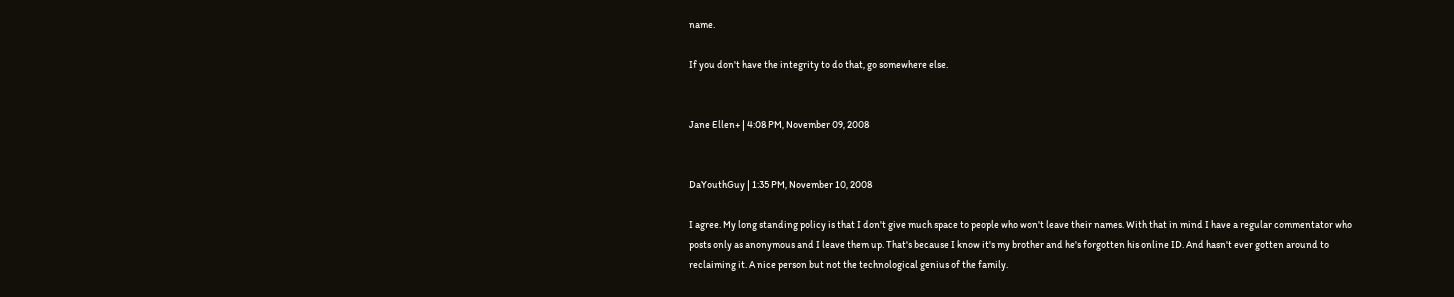name.

If you don't have the integrity to do that, go somewhere else.


Jane Ellen+ | 4:08 PM, November 09, 2008


DaYouthGuy | 1:35 PM, November 10, 2008

I agree. My long standing policy is that I don't give much space to people who won't leave their names. With that in mind I have a regular commentator who posts only as anonymous and I leave them up. That's because I know it's my brother and he's forgotten his online ID. And hasn't ever gotten around to reclaiming it. A nice person but not the technological genius of the family.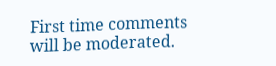First time comments will be moderated.